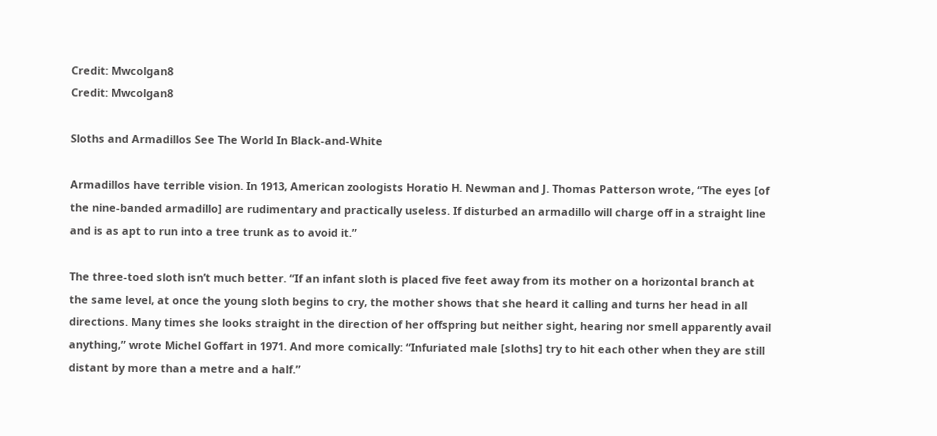Credit: Mwcolgan8
Credit: Mwcolgan8

Sloths and Armadillos See The World In Black-and-White

Armadillos have terrible vision. In 1913, American zoologists Horatio H. Newman and J. Thomas Patterson wrote, “The eyes [of the nine-banded armadillo] are rudimentary and practically useless. If disturbed an armadillo will charge off in a straight line and is as apt to run into a tree trunk as to avoid it.”

The three-toed sloth isn’t much better. “If an infant sloth is placed five feet away from its mother on a horizontal branch at the same level, at once the young sloth begins to cry, the mother shows that she heard it calling and turns her head in all directions. Many times she looks straight in the direction of her offspring but neither sight, hearing nor smell apparently avail anything,” wrote Michel Goffart in 1971. And more comically: “Infuriated male [sloths] try to hit each other when they are still distant by more than a metre and a half.”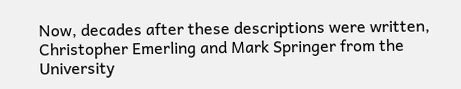Now, decades after these descriptions were written, Christopher Emerling and Mark Springer from the University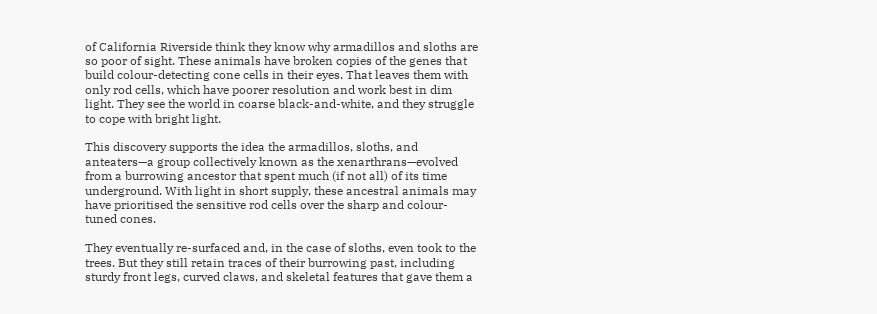of California Riverside think they know why armadillos and sloths are so poor of sight. These animals have broken copies of the genes that build colour-detecting cone cells in their eyes. That leaves them with only rod cells, which have poorer resolution and work best in dim light. They see the world in coarse black-and-white, and they struggle to cope with bright light.

This discovery supports the idea the armadillos, sloths, and anteaters—a group collectively known as the xenarthrans—evolved from a burrowing ancestor that spent much (if not all) of its time underground. With light in short supply, these ancestral animals may have prioritised the sensitive rod cells over the sharp and colour-tuned cones.

They eventually re-surfaced and, in the case of sloths, even took to the trees. But they still retain traces of their burrowing past, including sturdy front legs, curved claws, and skeletal features that gave them a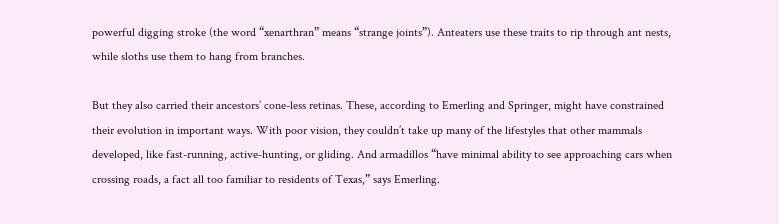powerful digging stroke (the word “xenarthran” means “strange joints”). Anteaters use these traits to rip through ant nests, while sloths use them to hang from branches.

But they also carried their ancestors’ cone-less retinas. These, according to Emerling and Springer, might have constrained their evolution in important ways. With poor vision, they couldn’t take up many of the lifestyles that other mammals developed, like fast-running, active-hunting, or gliding. And armadillos “have minimal ability to see approaching cars when crossing roads, a fact all too familiar to residents of Texas,” says Emerling.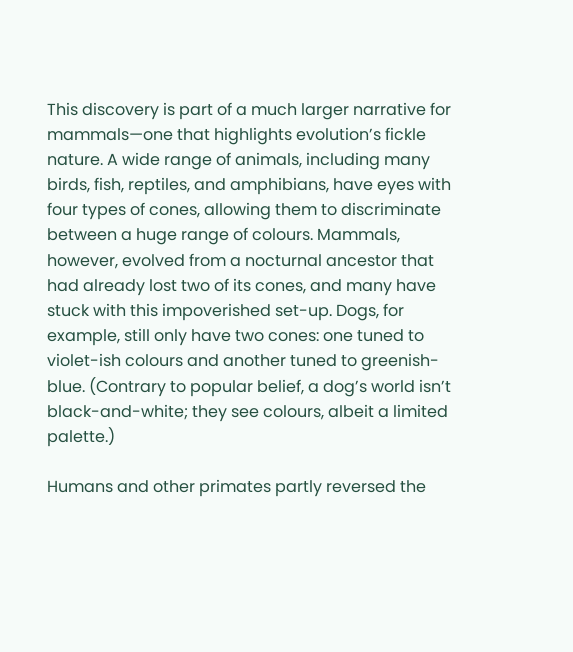This discovery is part of a much larger narrative for mammals—one that highlights evolution’s fickle nature. A wide range of animals, including many birds, fish, reptiles, and amphibians, have eyes with four types of cones, allowing them to discriminate between a huge range of colours. Mammals, however, evolved from a nocturnal ancestor that had already lost two of its cones, and many have stuck with this impoverished set-up. Dogs, for example, still only have two cones: one tuned to violet-ish colours and another tuned to greenish-blue. (Contrary to popular belief, a dog’s world isn’t black-and-white; they see colours, albeit a limited palette.)

Humans and other primates partly reversed the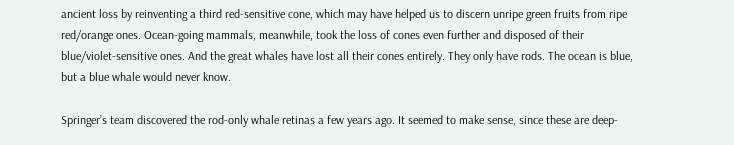ancient loss by reinventing a third red-sensitive cone, which may have helped us to discern unripe green fruits from ripe red/orange ones. Ocean-going mammals, meanwhile, took the loss of cones even further and disposed of their blue/violet-sensitive ones. And the great whales have lost all their cones entirely. They only have rods. The ocean is blue, but a blue whale would never know.

Springer’s team discovered the rod-only whale retinas a few years ago. It seemed to make sense, since these are deep-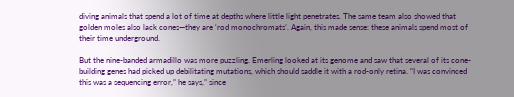diving animals that spend a lot of time at depths where little light penetrates. The same team also showed that golden moles also lack cones—they are ‘rod monochromats’. Again, this made sense: these animals spend most of their time underground.

But the nine-banded armadillo was more puzzling. Emerling looked at its genome and saw that several of its cone-building genes had picked up debilitating mutations, which should saddle it with a rod-only retina. “I was convinced this was a sequencing error,” he says,” since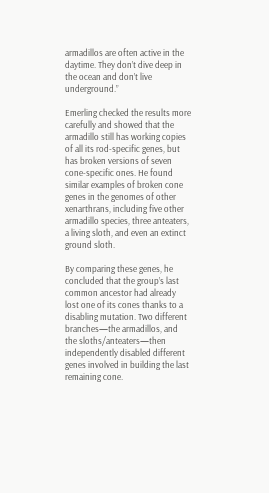armadillos are often active in the daytime. They don’t dive deep in the ocean and don’t live underground.”

Emerling checked the results more carefully and showed that the armadillo still has working copies of all its rod-specific genes, but has broken versions of seven cone-specific ones. He found similar examples of broken cone genes in the genomes of other xenarthrans, including five other armadillo species, three anteaters, a living sloth, and even an extinct ground sloth.

By comparing these genes, he concluded that the group’s last common ancestor had already lost one of its cones thanks to a disabling mutation. Two different branches—the armadillos, and the sloths/anteaters—then independently disabled different genes involved in building the last remaining cone.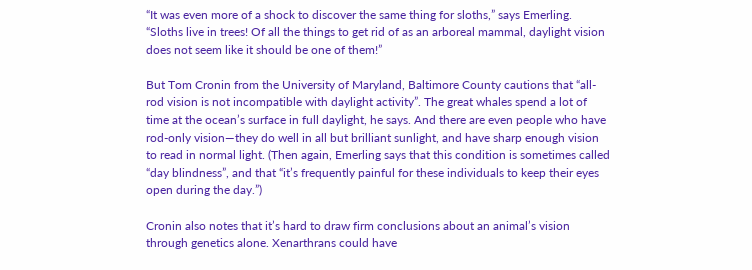“It was even more of a shock to discover the same thing for sloths,” says Emerling. “Sloths live in trees! Of all the things to get rid of as an arboreal mammal, daylight vision does not seem like it should be one of them!”

But Tom Cronin from the University of Maryland, Baltimore County cautions that “all-rod vision is not incompatible with daylight activity”. The great whales spend a lot of time at the ocean’s surface in full daylight, he says. And there are even people who have rod-only vision—they do well in all but brilliant sunlight, and have sharp enough vision to read in normal light. (Then again, Emerling says that this condition is sometimes called “day blindness”, and that “it’s frequently painful for these individuals to keep their eyes open during the day.”)

Cronin also notes that it’s hard to draw firm conclusions about an animal’s vision through genetics alone. Xenarthrans could have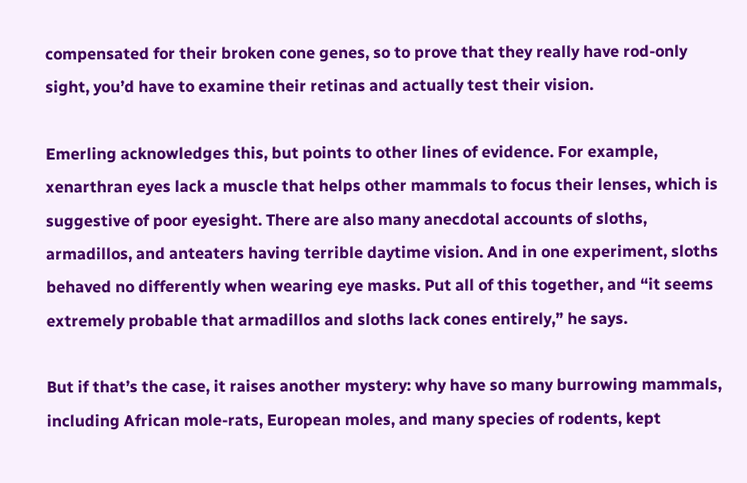compensated for their broken cone genes, so to prove that they really have rod-only sight, you’d have to examine their retinas and actually test their vision.

Emerling acknowledges this, but points to other lines of evidence. For example, xenarthran eyes lack a muscle that helps other mammals to focus their lenses, which is suggestive of poor eyesight. There are also many anecdotal accounts of sloths, armadillos, and anteaters having terrible daytime vision. And in one experiment, sloths behaved no differently when wearing eye masks. Put all of this together, and “it seems extremely probable that armadillos and sloths lack cones entirely,” he says.

But if that’s the case, it raises another mystery: why have so many burrowing mammals, including African mole-rats, European moles, and many species of rodents, kept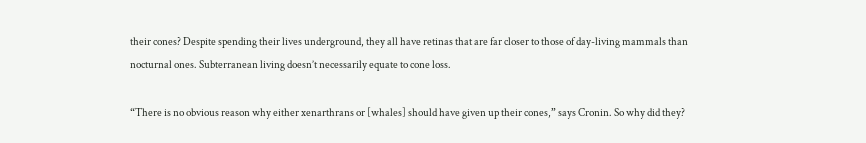their cones? Despite spending their lives underground, they all have retinas that are far closer to those of day-living mammals than nocturnal ones. Subterranean living doesn’t necessarily equate to cone loss.

“There is no obvious reason why either xenarthrans or [whales] should have given up their cones,” says Cronin. So why did they?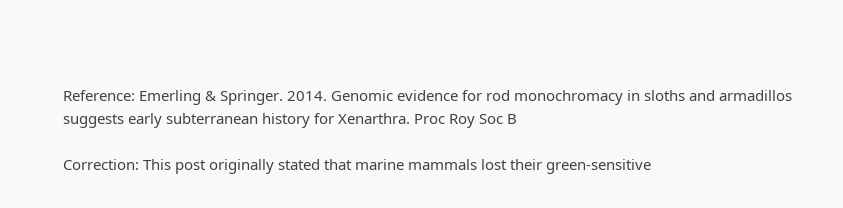Reference: Emerling & Springer. 2014. Genomic evidence for rod monochromacy in sloths and armadillos suggests early subterranean history for Xenarthra. Proc Roy Soc B

Correction: This post originally stated that marine mammals lost their green-sensitive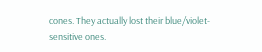cones. They actually lost their blue/violet-sensitive ones.